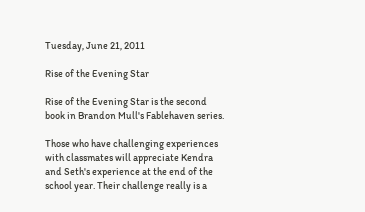Tuesday, June 21, 2011

Rise of the Evening Star

Rise of the Evening Star is the second book in Brandon Mull's Fablehaven series.

Those who have challenging experiences with classmates will appreciate Kendra and Seth's experience at the end of the school year. Their challenge really is a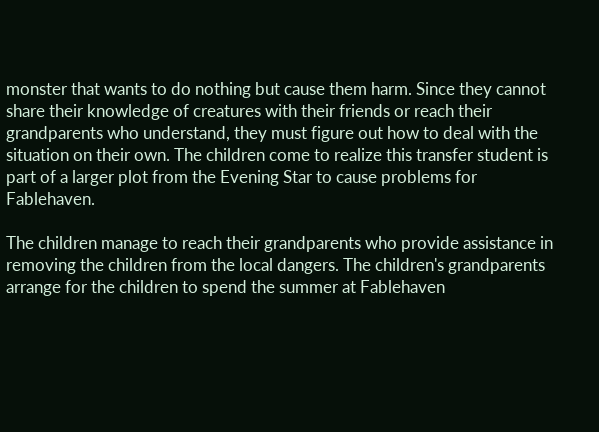monster that wants to do nothing but cause them harm. Since they cannot share their knowledge of creatures with their friends or reach their grandparents who understand, they must figure out how to deal with the situation on their own. The children come to realize this transfer student is part of a larger plot from the Evening Star to cause problems for Fablehaven.

The children manage to reach their grandparents who provide assistance in removing the children from the local dangers. The children's grandparents arrange for the children to spend the summer at Fablehaven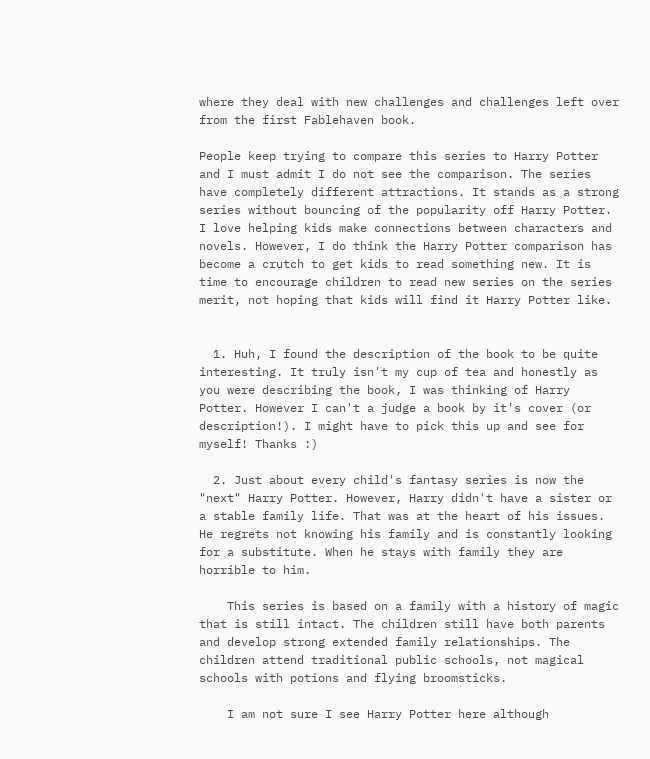where they deal with new challenges and challenges left over from the first Fablehaven book.

People keep trying to compare this series to Harry Potter and I must admit I do not see the comparison. The series have completely different attractions. It stands as a strong series without bouncing of the popularity off Harry Potter. I love helping kids make connections between characters and novels. However, I do think the Harry Potter comparison has become a crutch to get kids to read something new. It is time to encourage children to read new series on the series merit, not hoping that kids will find it Harry Potter like.


  1. Huh, I found the description of the book to be quite interesting. It truly isn't my cup of tea and honestly as you were describing the book, I was thinking of Harry Potter. However I can't a judge a book by it's cover (or description!). I might have to pick this up and see for myself! Thanks :)

  2. Just about every child's fantasy series is now the "next" Harry Potter. However, Harry didn't have a sister or a stable family life. That was at the heart of his issues. He regrets not knowing his family and is constantly looking for a substitute. When he stays with family they are horrible to him.

    This series is based on a family with a history of magic that is still intact. The children still have both parents and develop strong extended family relationships. The children attend traditional public schools, not magical schools with potions and flying broomsticks.

    I am not sure I see Harry Potter here although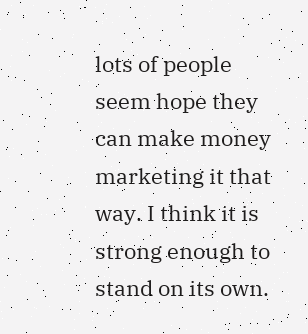lots of people seem hope they can make money marketing it that way. I think it is strong enough to stand on its own.